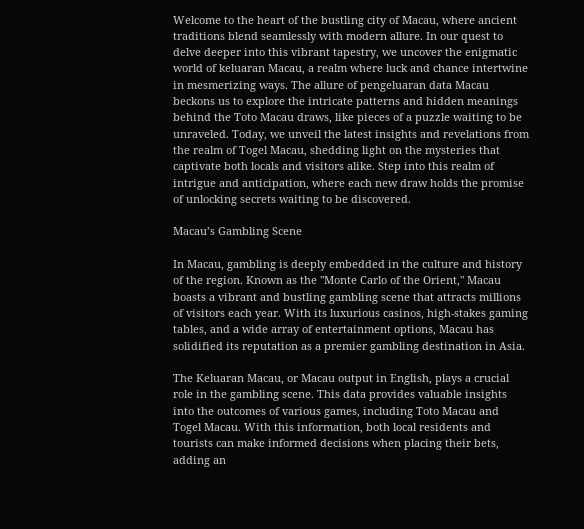Welcome to the heart of the bustling city of Macau, where ancient traditions blend seamlessly with modern allure. In our quest to delve deeper into this vibrant tapestry, we uncover the enigmatic world of keluaran Macau, a realm where luck and chance intertwine in mesmerizing ways. The allure of pengeluaran data Macau beckons us to explore the intricate patterns and hidden meanings behind the Toto Macau draws, like pieces of a puzzle waiting to be unraveled. Today, we unveil the latest insights and revelations from the realm of Togel Macau, shedding light on the mysteries that captivate both locals and visitors alike. Step into this realm of intrigue and anticipation, where each new draw holds the promise of unlocking secrets waiting to be discovered.

Macau’s Gambling Scene

In Macau, gambling is deeply embedded in the culture and history of the region. Known as the "Monte Carlo of the Orient," Macau boasts a vibrant and bustling gambling scene that attracts millions of visitors each year. With its luxurious casinos, high-stakes gaming tables, and a wide array of entertainment options, Macau has solidified its reputation as a premier gambling destination in Asia.

The Keluaran Macau, or Macau output in English, plays a crucial role in the gambling scene. This data provides valuable insights into the outcomes of various games, including Toto Macau and Togel Macau. With this information, both local residents and tourists can make informed decisions when placing their bets, adding an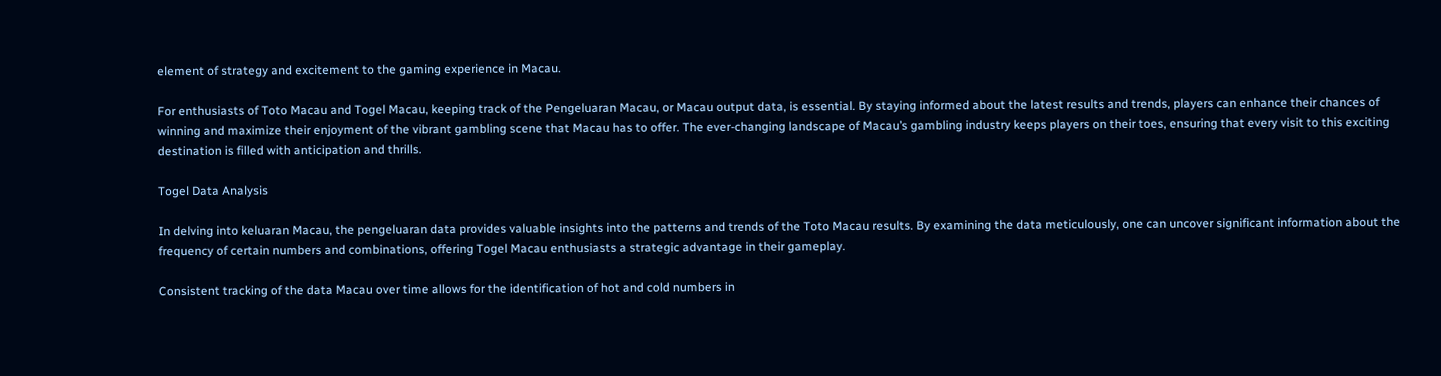element of strategy and excitement to the gaming experience in Macau.

For enthusiasts of Toto Macau and Togel Macau, keeping track of the Pengeluaran Macau, or Macau output data, is essential. By staying informed about the latest results and trends, players can enhance their chances of winning and maximize their enjoyment of the vibrant gambling scene that Macau has to offer. The ever-changing landscape of Macau’s gambling industry keeps players on their toes, ensuring that every visit to this exciting destination is filled with anticipation and thrills.

Togel Data Analysis

In delving into keluaran Macau, the pengeluaran data provides valuable insights into the patterns and trends of the Toto Macau results. By examining the data meticulously, one can uncover significant information about the frequency of certain numbers and combinations, offering Togel Macau enthusiasts a strategic advantage in their gameplay.

Consistent tracking of the data Macau over time allows for the identification of hot and cold numbers in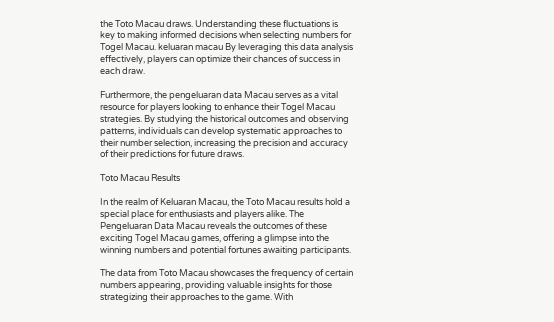the Toto Macau draws. Understanding these fluctuations is key to making informed decisions when selecting numbers for Togel Macau. keluaran macau By leveraging this data analysis effectively, players can optimize their chances of success in each draw.

Furthermore, the pengeluaran data Macau serves as a vital resource for players looking to enhance their Togel Macau strategies. By studying the historical outcomes and observing patterns, individuals can develop systematic approaches to their number selection, increasing the precision and accuracy of their predictions for future draws.

Toto Macau Results

In the realm of Keluaran Macau, the Toto Macau results hold a special place for enthusiasts and players alike. The Pengeluaran Data Macau reveals the outcomes of these exciting Togel Macau games, offering a glimpse into the winning numbers and potential fortunes awaiting participants.

The data from Toto Macau showcases the frequency of certain numbers appearing, providing valuable insights for those strategizing their approaches to the game. With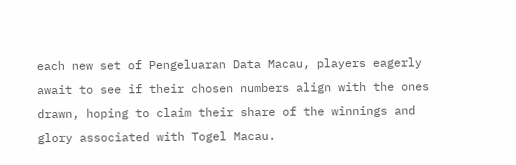each new set of Pengeluaran Data Macau, players eagerly await to see if their chosen numbers align with the ones drawn, hoping to claim their share of the winnings and glory associated with Togel Macau.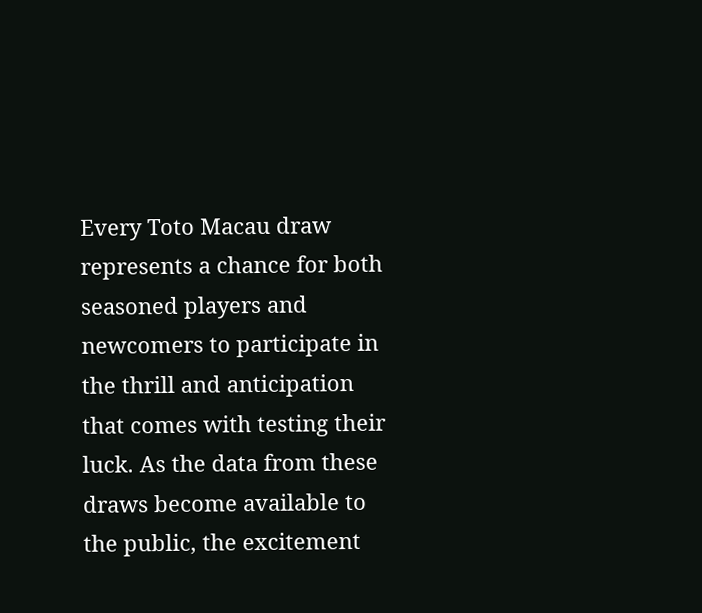Every Toto Macau draw represents a chance for both seasoned players and newcomers to participate in the thrill and anticipation that comes with testing their luck. As the data from these draws become available to the public, the excitement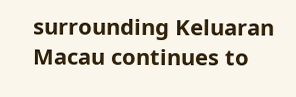surrounding Keluaran Macau continues to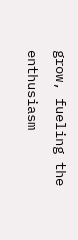grow, fueling the enthusiasm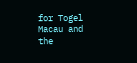for Togel Macau and the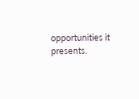opportunities it presents.